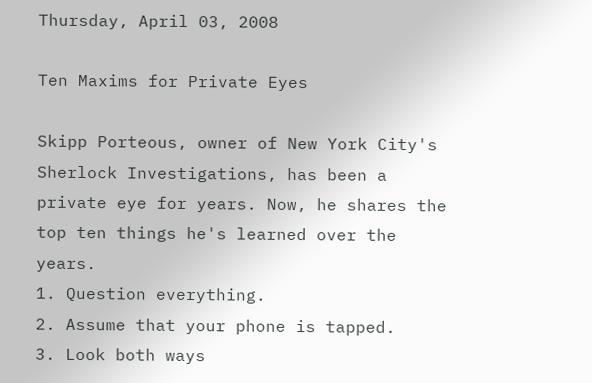Thursday, April 03, 2008

Ten Maxims for Private Eyes

Skipp Porteous, owner of New York City's Sherlock Investigations, has been a private eye for years. Now, he shares the top ten things he's learned over the years.
1. Question everything.
2. Assume that your phone is tapped.
3. Look both ways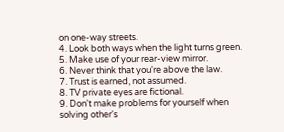on one-way streets.
4. Look both ways when the light turns green.
5. Make use of your rear-view mirror.
6. Never think that you're above the law.
7. Trust is earned, not assumed.
8. TV private eyes are fictional.
9. Don't make problems for yourself when solving other's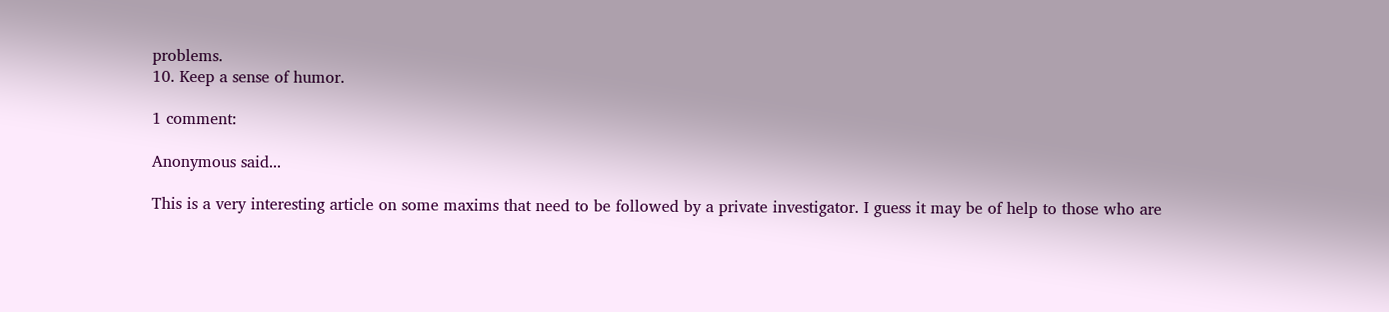problems.
10. Keep a sense of humor.

1 comment:

Anonymous said...

This is a very interesting article on some maxims that need to be followed by a private investigator. I guess it may be of help to those who are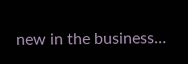new in the business…